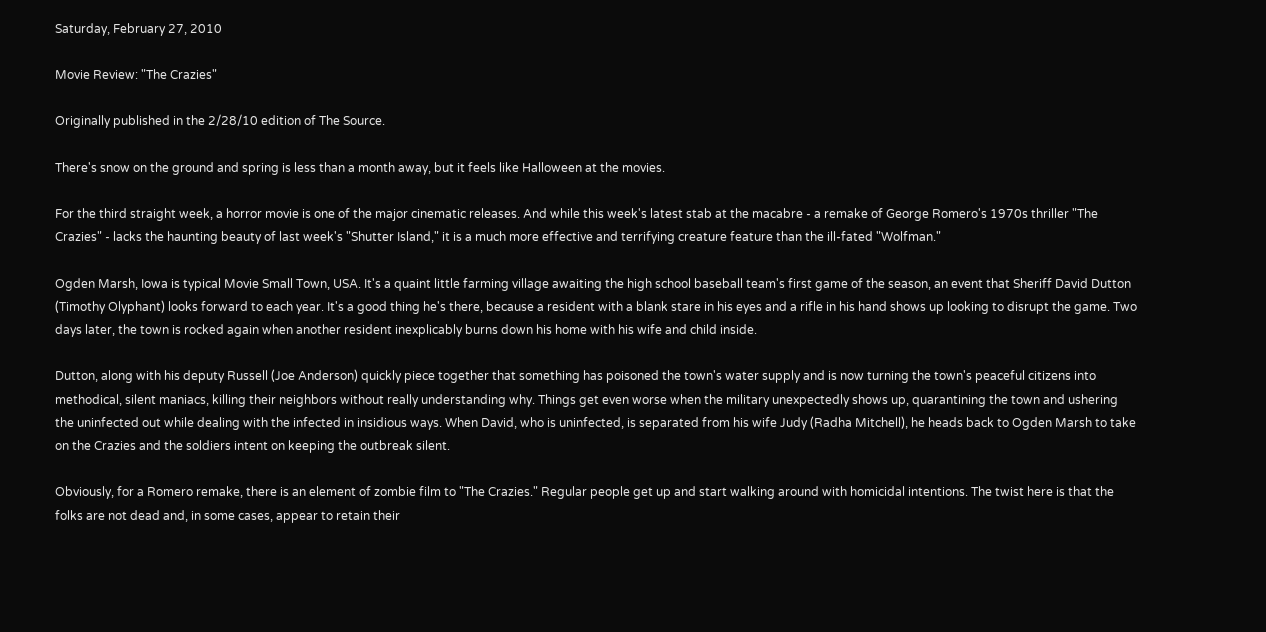Saturday, February 27, 2010

Movie Review: "The Crazies"

Originally published in the 2/28/10 edition of The Source.

There's snow on the ground and spring is less than a month away, but it feels like Halloween at the movies.

For the third straight week, a horror movie is one of the major cinematic releases. And while this week's latest stab at the macabre - a remake of George Romero's 1970s thriller "The Crazies" - lacks the haunting beauty of last week's "Shutter Island," it is a much more effective and terrifying creature feature than the ill-fated "Wolfman."

Ogden Marsh, Iowa is typical Movie Small Town, USA. It's a quaint little farming village awaiting the high school baseball team's first game of the season, an event that Sheriff David Dutton (Timothy Olyphant) looks forward to each year. It's a good thing he's there, because a resident with a blank stare in his eyes and a rifle in his hand shows up looking to disrupt the game. Two days later, the town is rocked again when another resident inexplicably burns down his home with his wife and child inside.

Dutton, along with his deputy Russell (Joe Anderson) quickly piece together that something has poisoned the town's water supply and is now turning the town's peaceful citizens into methodical, silent maniacs, killing their neighbors without really understanding why. Things get even worse when the military unexpectedly shows up, quarantining the town and ushering the uninfected out while dealing with the infected in insidious ways. When David, who is uninfected, is separated from his wife Judy (Radha Mitchell), he heads back to Ogden Marsh to take on the Crazies and the soldiers intent on keeping the outbreak silent.

Obviously, for a Romero remake, there is an element of zombie film to "The Crazies." Regular people get up and start walking around with homicidal intentions. The twist here is that the folks are not dead and, in some cases, appear to retain their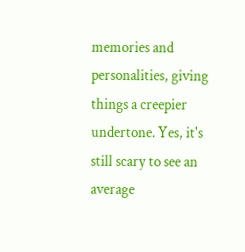memories and personalities, giving things a creepier undertone. Yes, it's still scary to see an average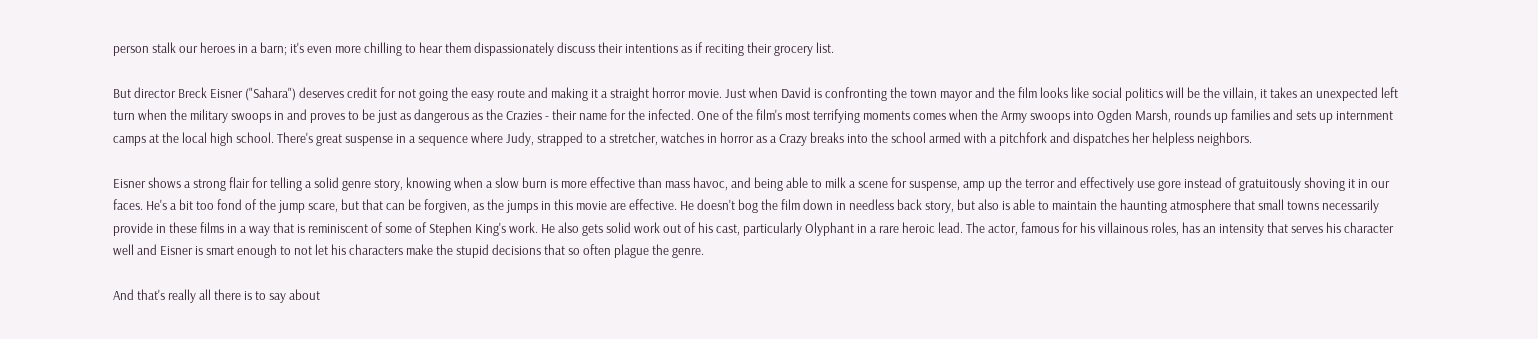person stalk our heroes in a barn; it's even more chilling to hear them dispassionately discuss their intentions as if reciting their grocery list.

But director Breck Eisner ("Sahara") deserves credit for not going the easy route and making it a straight horror movie. Just when David is confronting the town mayor and the film looks like social politics will be the villain, it takes an unexpected left turn when the military swoops in and proves to be just as dangerous as the Crazies - their name for the infected. One of the film's most terrifying moments comes when the Army swoops into Ogden Marsh, rounds up families and sets up internment camps at the local high school. There's great suspense in a sequence where Judy, strapped to a stretcher, watches in horror as a Crazy breaks into the school armed with a pitchfork and dispatches her helpless neighbors.

Eisner shows a strong flair for telling a solid genre story, knowing when a slow burn is more effective than mass havoc, and being able to milk a scene for suspense, amp up the terror and effectively use gore instead of gratuitously shoving it in our faces. He's a bit too fond of the jump scare, but that can be forgiven, as the jumps in this movie are effective. He doesn't bog the film down in needless back story, but also is able to maintain the haunting atmosphere that small towns necessarily provide in these films in a way that is reminiscent of some of Stephen King's work. He also gets solid work out of his cast, particularly Olyphant in a rare heroic lead. The actor, famous for his villainous roles, has an intensity that serves his character well and Eisner is smart enough to not let his characters make the stupid decisions that so often plague the genre.

And that's really all there is to say about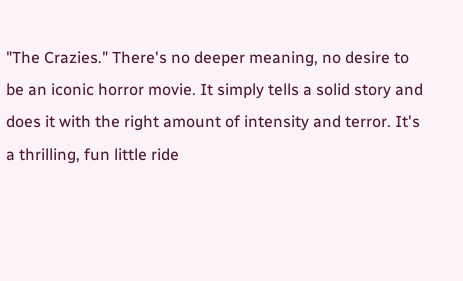"The Crazies." There's no deeper meaning, no desire to be an iconic horror movie. It simply tells a solid story and does it with the right amount of intensity and terror. It's a thrilling, fun little ride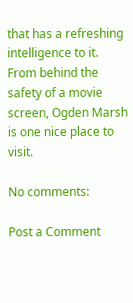that has a refreshing intelligence to it. From behind the safety of a movie screen, Ogden Marsh is one nice place to visit.

No comments:

Post a Comment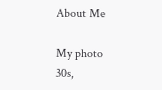About Me

My photo
30s,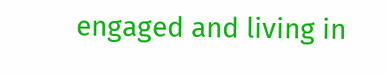engaged and living in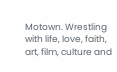Motown. Wrestling with life, love, faith, art, film, culture and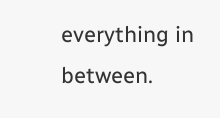everything in between.